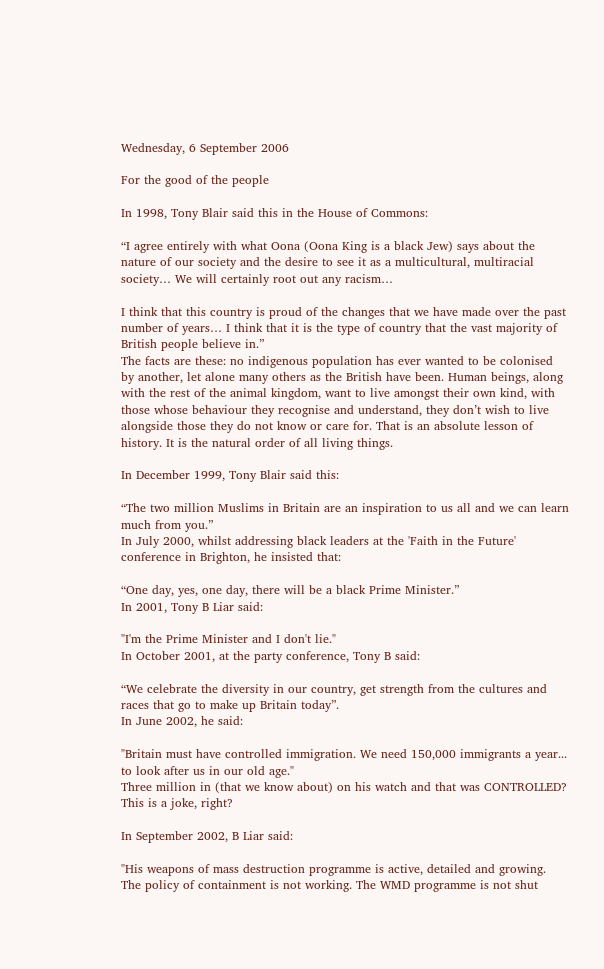Wednesday, 6 September 2006

For the good of the people

In 1998, Tony Blair said this in the House of Commons:

“I agree entirely with what Oona (Oona King is a black Jew) says about the nature of our society and the desire to see it as a multicultural, multiracial society… We will certainly root out any racism…

I think that this country is proud of the changes that we have made over the past number of years… I think that it is the type of country that the vast majority of British people believe in.”
The facts are these: no indigenous population has ever wanted to be colonised by another, let alone many others as the British have been. Human beings, along with the rest of the animal kingdom, want to live amongst their own kind, with those whose behaviour they recognise and understand, they don’t wish to live alongside those they do not know or care for. That is an absolute lesson of history. It is the natural order of all living things.

In December 1999, Tony Blair said this:

“The two million Muslims in Britain are an inspiration to us all and we can learn much from you.”
In July 2000, whilst addressing black leaders at the 'Faith in the Future' conference in Brighton, he insisted that:

“One day, yes, one day, there will be a black Prime Minister.”
In 2001, Tony B Liar said:

"I'm the Prime Minister and I don't lie."
In October 2001, at the party conference, Tony B said:

“We celebrate the diversity in our country, get strength from the cultures and races that go to make up Britain today”.
In June 2002, he said:

"Britain must have controlled immigration. We need 150,000 immigrants a year... to look after us in our old age."
Three million in (that we know about) on his watch and that was CONTROLLED? This is a joke, right?

In September 2002, B Liar said:

"His weapons of mass destruction programme is active, detailed and growing. The policy of containment is not working. The WMD programme is not shut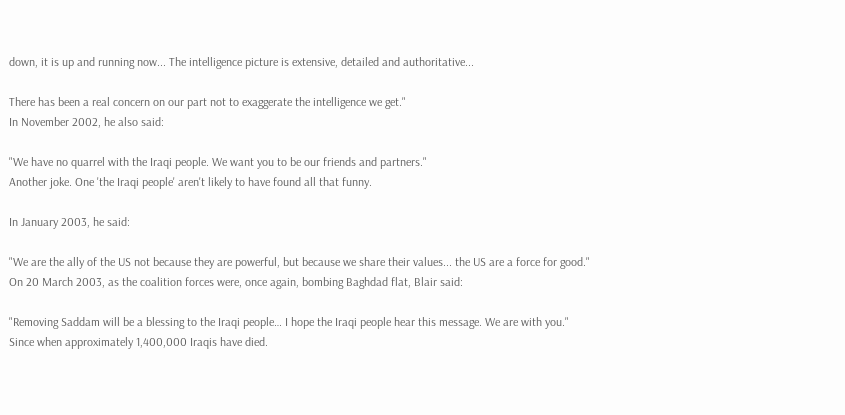down, it is up and running now... The intelligence picture is extensive, detailed and authoritative...

There has been a real concern on our part not to exaggerate the intelligence we get."
In November 2002, he also said:

"We have no quarrel with the Iraqi people. We want you to be our friends and partners."
Another joke. One 'the Iraqi people' aren't likely to have found all that funny.

In January 2003, he said:

"We are the ally of the US not because they are powerful, but because we share their values... the US are a force for good."
On 20 March 2003, as the coalition forces were, once again, bombing Baghdad flat, Blair said:

"Removing Saddam will be a blessing to the Iraqi people… I hope the Iraqi people hear this message. We are with you."
Since when approximately 1,400,000 Iraqis have died.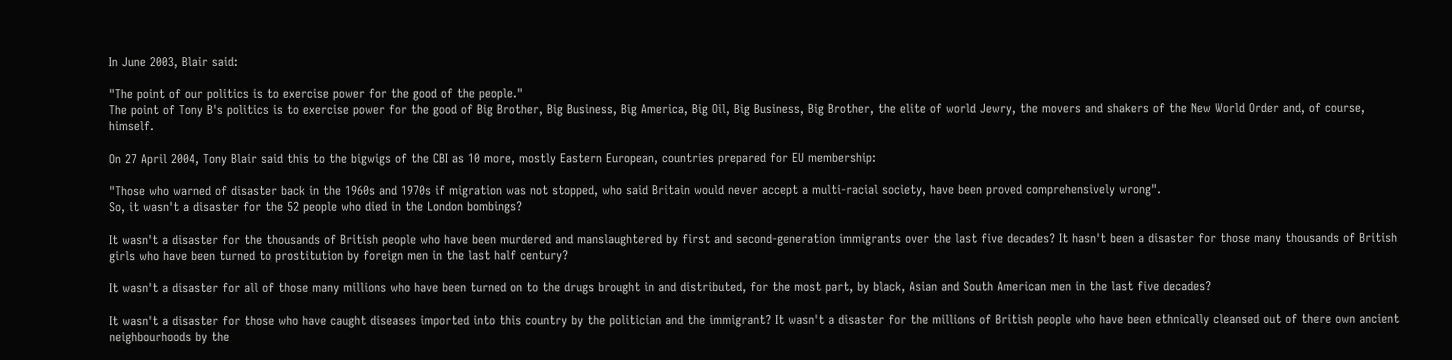In June 2003, Blair said:

"The point of our politics is to exercise power for the good of the people."
The point of Tony B's politics is to exercise power for the good of Big Brother, Big Business, Big America, Big Oil, Big Business, Big Brother, the elite of world Jewry, the movers and shakers of the New World Order and, of course, himself.

On 27 April 2004, Tony Blair said this to the bigwigs of the CBI as 10 more, mostly Eastern European, countries prepared for EU membership:

"Those who warned of disaster back in the 1960s and 1970s if migration was not stopped, who said Britain would never accept a multi-racial society, have been proved comprehensively wrong".
So, it wasn't a disaster for the 52 people who died in the London bombings?

It wasn't a disaster for the thousands of British people who have been murdered and manslaughtered by first and second-generation immigrants over the last five decades? It hasn't been a disaster for those many thousands of British girls who have been turned to prostitution by foreign men in the last half century?

It wasn't a disaster for all of those many millions who have been turned on to the drugs brought in and distributed, for the most part, by black, Asian and South American men in the last five decades?

It wasn't a disaster for those who have caught diseases imported into this country by the politician and the immigrant? It wasn't a disaster for the millions of British people who have been ethnically cleansed out of there own ancient neighbourhoods by the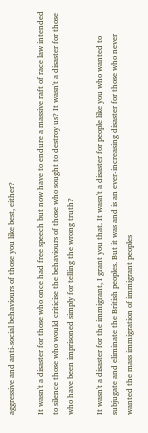aggressive and anti-social behaviours of those you like best, either?

It wasn't a disaster for those who once had free speech but now have to endure a massive raft of race law intended to silence those who would criticise the behaviours of those who sought to destroy us? It wasn't a disaster for those who have been imprisoned simply for telling the wrong truth?

It wasn't a disaster for the immigrant, I grant you that. It wasn't a disaster for people like you who wanted to subjugate and eliminate the British peoples. But it was and is an ever-increasing disaster for those who never wanted the mass immigration of immigrant peoples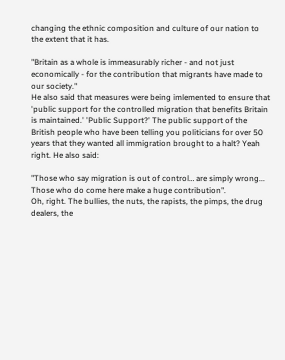changing the ethnic composition and culture of our nation to the extent that it has.

"Britain as a whole is immeasurably richer - and not just economically - for the contribution that migrants have made to our society."
He also said that measures were being imlemented to ensure that 'public support for the controlled migration that benefits Britain is maintained.' 'Public Support?' The public support of the British people who have been telling you politicians for over 50 years that they wanted all immigration brought to a halt? Yeah right. He also said:

"Those who say migration is out of control… are simply wrong... Those who do come here make a huge contribution".
Oh, right. The bullies, the nuts, the rapists, the pimps, the drug dealers, the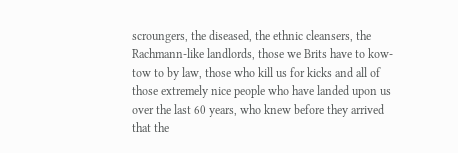scroungers, the diseased, the ethnic cleansers, the Rachmann-like landlords, those we Brits have to kow-tow to by law, those who kill us for kicks and all of those extremely nice people who have landed upon us over the last 60 years, who knew before they arrived that the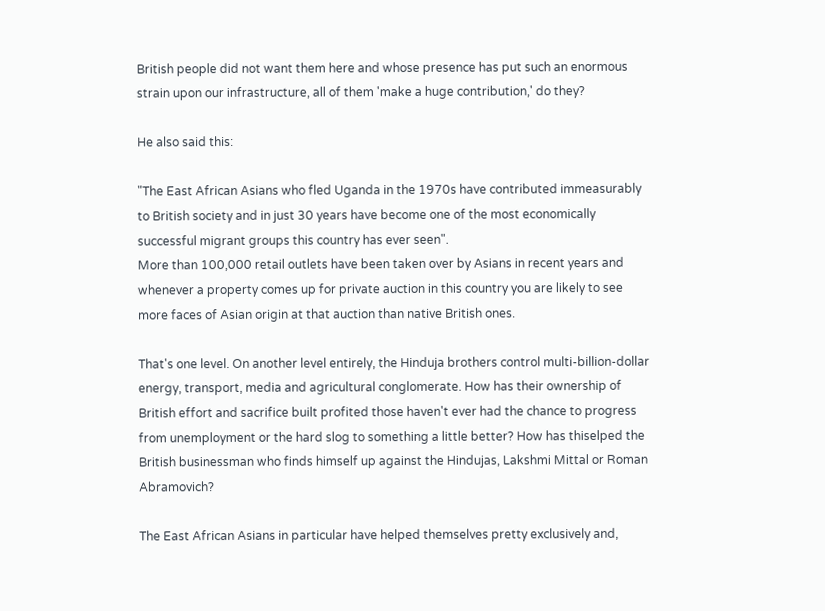British people did not want them here and whose presence has put such an enormous strain upon our infrastructure, all of them 'make a huge contribution,' do they?

He also said this:

"The East African Asians who fled Uganda in the 1970s have contributed immeasurably to British society and in just 30 years have become one of the most economically successful migrant groups this country has ever seen".
More than 100,000 retail outlets have been taken over by Asians in recent years and whenever a property comes up for private auction in this country you are likely to see more faces of Asian origin at that auction than native British ones.

That's one level. On another level entirely, the Hinduja brothers control multi-billion-dollar energy, transport, media and agricultural conglomerate. How has their ownership of British effort and sacrifice built profited those haven't ever had the chance to progress from unemployment or the hard slog to something a little better? How has thiselped the British businessman who finds himself up against the Hindujas, Lakshmi Mittal or Roman Abramovich?

The East African Asians in particular have helped themselves pretty exclusively and,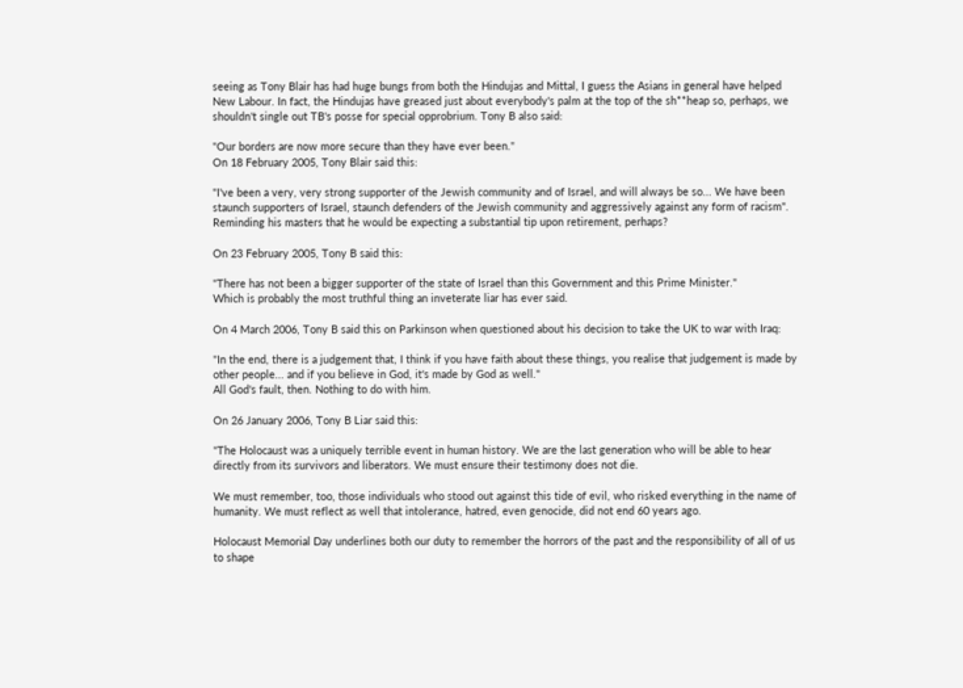seeing as Tony Blair has had huge bungs from both the Hindujas and Mittal, I guess the Asians in general have helped New Labour. In fact, the Hindujas have greased just about everybody's palm at the top of the sh**heap so, perhaps, we shouldn't single out TB's posse for special opprobrium. Tony B also said:

"Our borders are now more secure than they have ever been."
On 18 February 2005, Tony Blair said this:

"I've been a very, very strong supporter of the Jewish community and of Israel, and will always be so... We have been staunch supporters of Israel, staunch defenders of the Jewish community and aggressively against any form of racism".
Reminding his masters that he would be expecting a substantial tip upon retirement, perhaps?

On 23 February 2005, Tony B said this:

"There has not been a bigger supporter of the state of Israel than this Government and this Prime Minister."
Which is probably the most truthful thing an inveterate liar has ever said.

On 4 March 2006, Tony B said this on Parkinson when questioned about his decision to take the UK to war with Iraq:

"In the end, there is a judgement that, I think if you have faith about these things, you realise that judgement is made by other people... and if you believe in God, it's made by God as well."
All God's fault, then. Nothing to do with him.

On 26 January 2006, Tony B Liar said this:

"The Holocaust was a uniquely terrible event in human history. We are the last generation who will be able to hear directly from its survivors and liberators. We must ensure their testimony does not die.

We must remember, too, those individuals who stood out against this tide of evil, who risked everything in the name of humanity. We must reflect as well that intolerance, hatred, even genocide, did not end 60 years ago.

Holocaust Memorial Day underlines both our duty to remember the horrors of the past and the responsibility of all of us to shape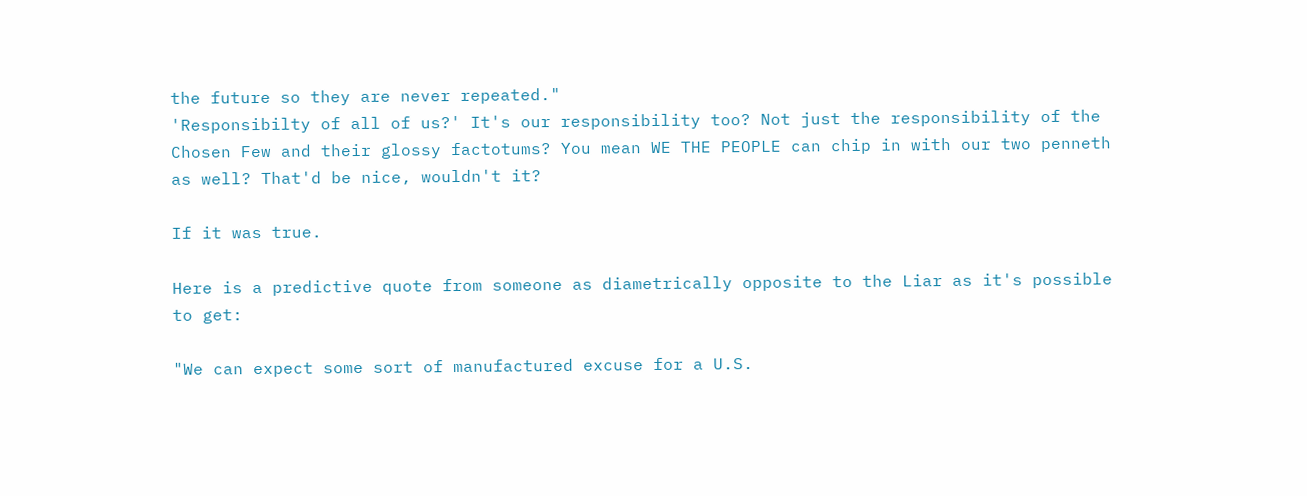the future so they are never repeated."
'Responsibilty of all of us?' It's our responsibility too? Not just the responsibility of the Chosen Few and their glossy factotums? You mean WE THE PEOPLE can chip in with our two penneth as well? That'd be nice, wouldn't it?

If it was true.

Here is a predictive quote from someone as diametrically opposite to the Liar as it's possible to get:

"We can expect some sort of manufactured excuse for a U.S.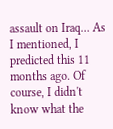assault on Iraq… As I mentioned, I predicted this 11 months ago. Of course, I didn't know what the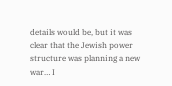details would be, but it was clear that the Jewish power structure was planning a new war… I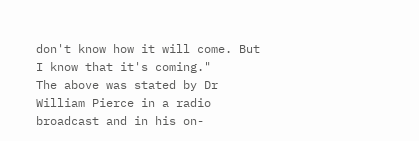don't know how it will come. But I know that it's coming."
The above was stated by Dr William Pierce in a radio broadcast and in his on-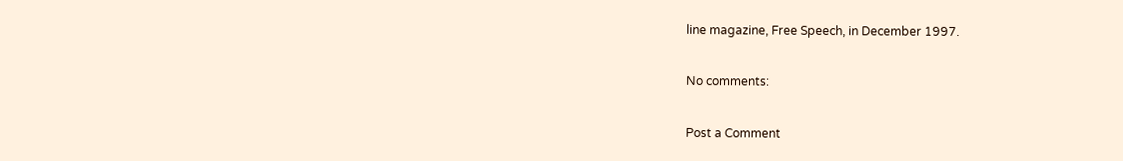line magazine, Free Speech, in December 1997.

No comments:

Post a Comment